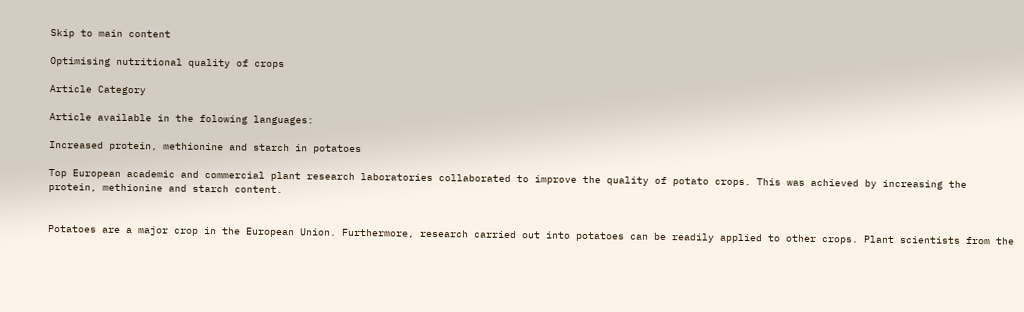Skip to main content

Optimising nutritional quality of crops

Article Category

Article available in the folowing languages:

Increased protein, methionine and starch in potatoes

Top European academic and commercial plant research laboratories collaborated to improve the quality of potato crops. This was achieved by increasing the protein, methionine and starch content.


Potatoes are a major crop in the European Union. Furthermore, research carried out into potatoes can be readily applied to other crops. Plant scientists from the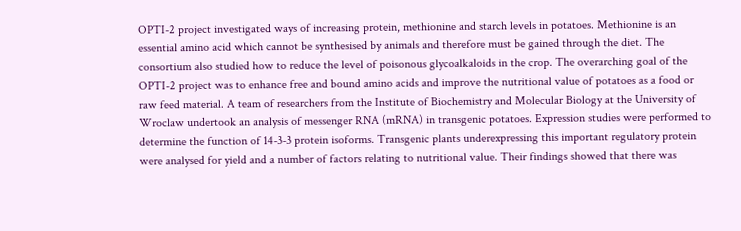OPTI-2 project investigated ways of increasing protein, methionine and starch levels in potatoes. Methionine is an essential amino acid which cannot be synthesised by animals and therefore must be gained through the diet. The consortium also studied how to reduce the level of poisonous glycoalkaloids in the crop. The overarching goal of the OPTI-2 project was to enhance free and bound amino acids and improve the nutritional value of potatoes as a food or raw feed material. A team of researchers from the Institute of Biochemistry and Molecular Biology at the University of Wroclaw undertook an analysis of messenger RNA (mRNA) in transgenic potatoes. Expression studies were performed to determine the function of 14-3-3 protein isoforms. Transgenic plants underexpressing this important regulatory protein were analysed for yield and a number of factors relating to nutritional value. Their findings showed that there was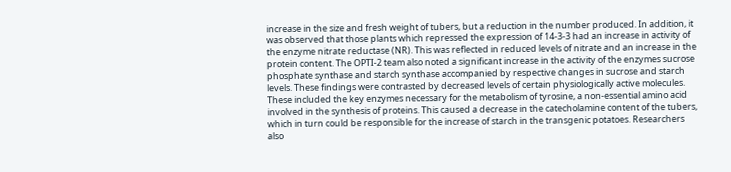increase in the size and fresh weight of tubers, but a reduction in the number produced. In addition, it was observed that those plants which repressed the expression of 14-3-3 had an increase in activity of the enzyme nitrate reductase (NR). This was reflected in reduced levels of nitrate and an increase in the protein content. The OPTI-2 team also noted a significant increase in the activity of the enzymes sucrose phosphate synthase and starch synthase accompanied by respective changes in sucrose and starch levels. These findings were contrasted by decreased levels of certain physiologically active molecules. These included the key enzymes necessary for the metabolism of tyrosine, a non-essential amino acid involved in the synthesis of proteins. This caused a decrease in the catecholamine content of the tubers, which in turn could be responsible for the increase of starch in the transgenic potatoes. Researchers also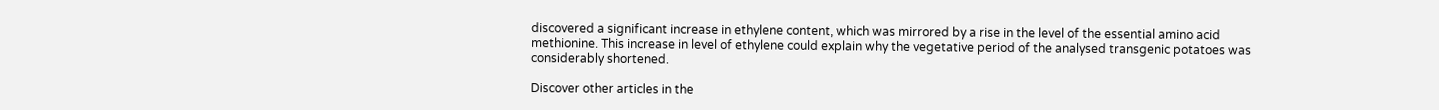discovered a significant increase in ethylene content, which was mirrored by a rise in the level of the essential amino acid methionine. This increase in level of ethylene could explain why the vegetative period of the analysed transgenic potatoes was considerably shortened.

Discover other articles in the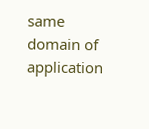same domain of application